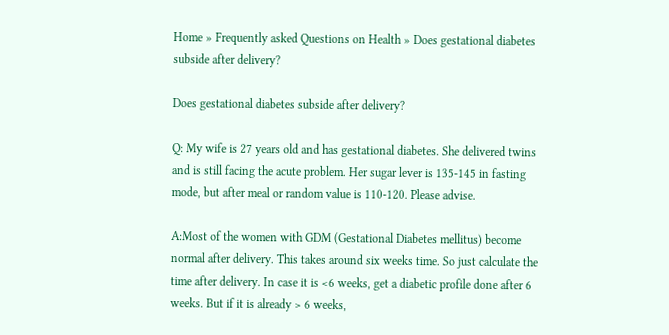Home » Frequently asked Questions on Health » Does gestational diabetes subside after delivery?

Does gestational diabetes subside after delivery?

Q: My wife is 27 years old and has gestational diabetes. She delivered twins and is still facing the acute problem. Her sugar lever is 135-145 in fasting mode, but after meal or random value is 110-120. Please advise.

A:Most of the women with GDM (Gestational Diabetes mellitus) become normal after delivery. This takes around six weeks time. So just calculate the time after delivery. In case it is <6 weeks, get a diabetic profile done after 6 weeks. But if it is already > 6 weeks,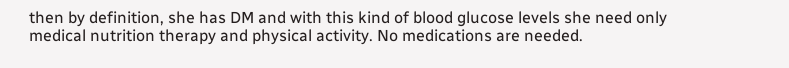then by definition, she has DM and with this kind of blood glucose levels she need only medical nutrition therapy and physical activity. No medications are needed.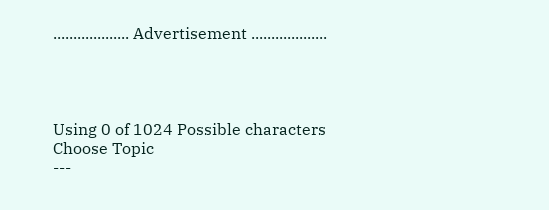................... Advertisement ...................




Using 0 of 1024 Possible characters
Choose Topic
---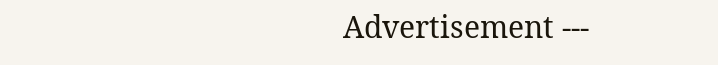Advertisement ---